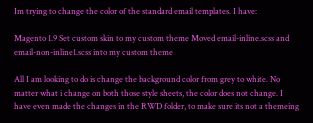Im trying to change the color of the standard email templates. I have:

Magento 1.9 Set custom skin to my custom theme Moved email-inline.scss and email-non-inline1.scss into my custom theme

All I am looking to do is change the background color from grey to white. No matter what i change on both those style sheets, the color does not change. I have even made the changes in the RWD folder, to make sure its not a themeing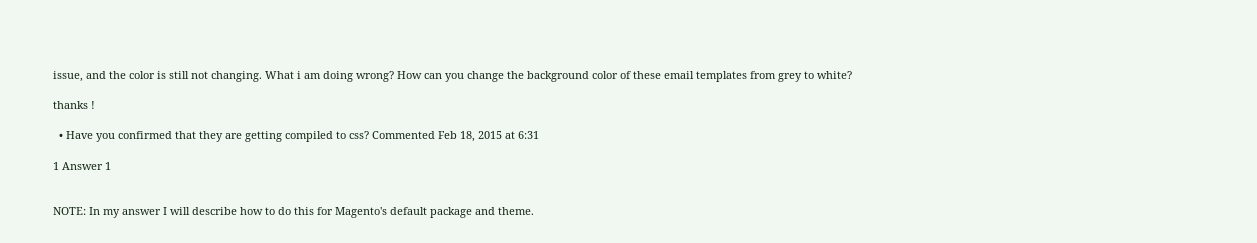issue, and the color is still not changing. What i am doing wrong? How can you change the background color of these email templates from grey to white?

thanks !

  • Have you confirmed that they are getting compiled to css? Commented Feb 18, 2015 at 6:31

1 Answer 1


NOTE: In my answer I will describe how to do this for Magento's default package and theme.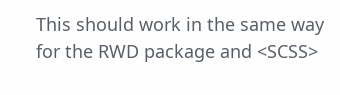This should work in the same way for the RWD package and <SCSS>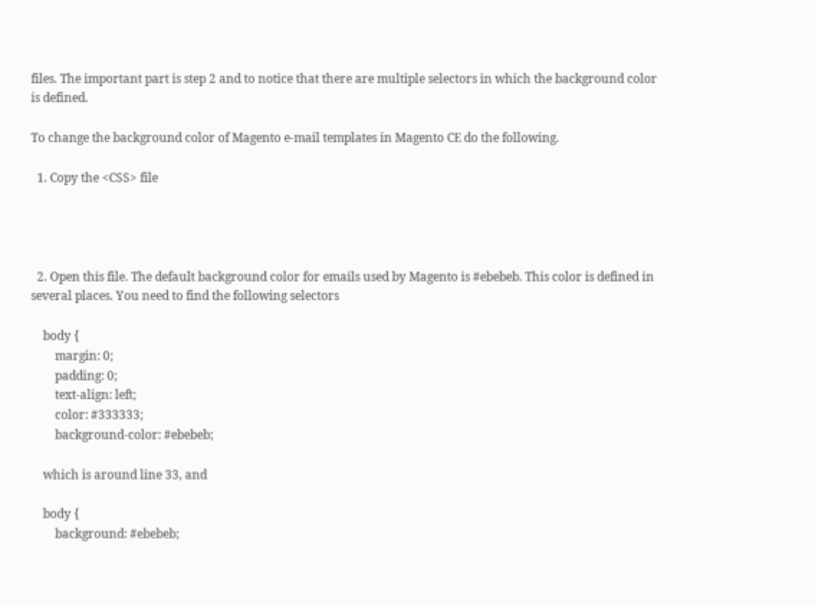files. The important part is step 2 and to notice that there are multiple selectors in which the background color is defined.

To change the background color of Magento e-mail templates in Magento CE do the following.

  1. Copy the <CSS> file




  2. Open this file. The default background color for emails used by Magento is #ebebeb. This color is defined in several places. You need to find the following selectors

    body {
        margin: 0;
        padding: 0;
        text-align: left;
        color: #333333;
        background-color: #ebebeb;

    which is around line 33, and

    body {
        background: #ebebeb;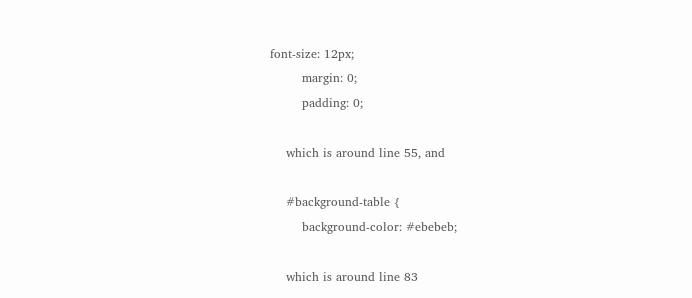font-size: 12px;
        margin: 0;
        padding: 0;

    which is around line 55, and

    #background-table {
        background-color: #ebebeb;

    which is around line 83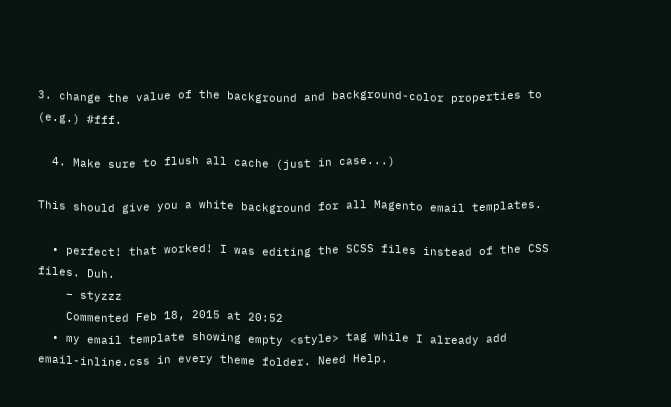3. change the value of the background and background-color properties to (e.g.) #fff.

  4. Make sure to flush all cache (just in case...)

This should give you a white background for all Magento email templates.

  • perfect! that worked! I was editing the SCSS files instead of the CSS files. Duh.
    – styzzz
    Commented Feb 18, 2015 at 20:52
  • my email template showing empty <style> tag while I already add email-inline.css in every theme folder. Need Help.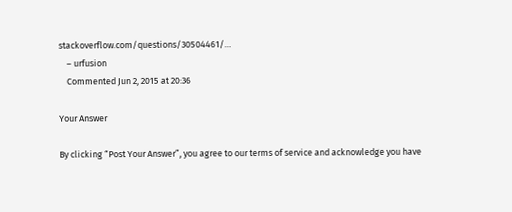stackoverflow.com/questions/30504461/…
    – urfusion
    Commented Jun 2, 2015 at 20:36

Your Answer

By clicking “Post Your Answer”, you agree to our terms of service and acknowledge you have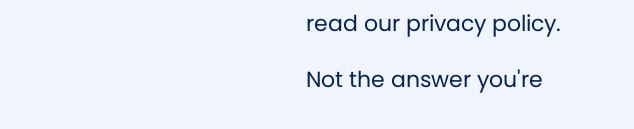read our privacy policy.

Not the answer you're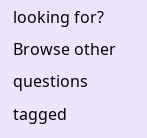looking for? Browse other questions tagged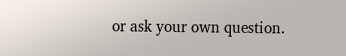or ask your own question.